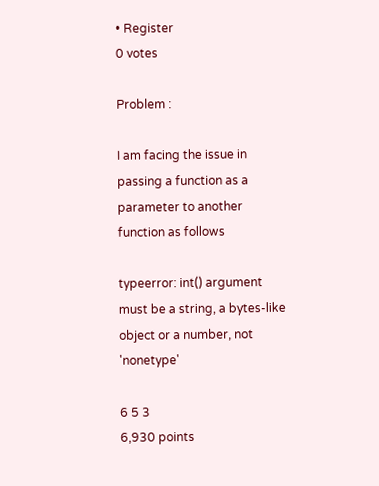• Register
0 votes

Problem :

I am facing the issue in passing a function as a parameter to another function as follows

typeerror: int() argument must be a string, a bytes-like object or a number, not 'nonetype'

6 5 3
6,930 points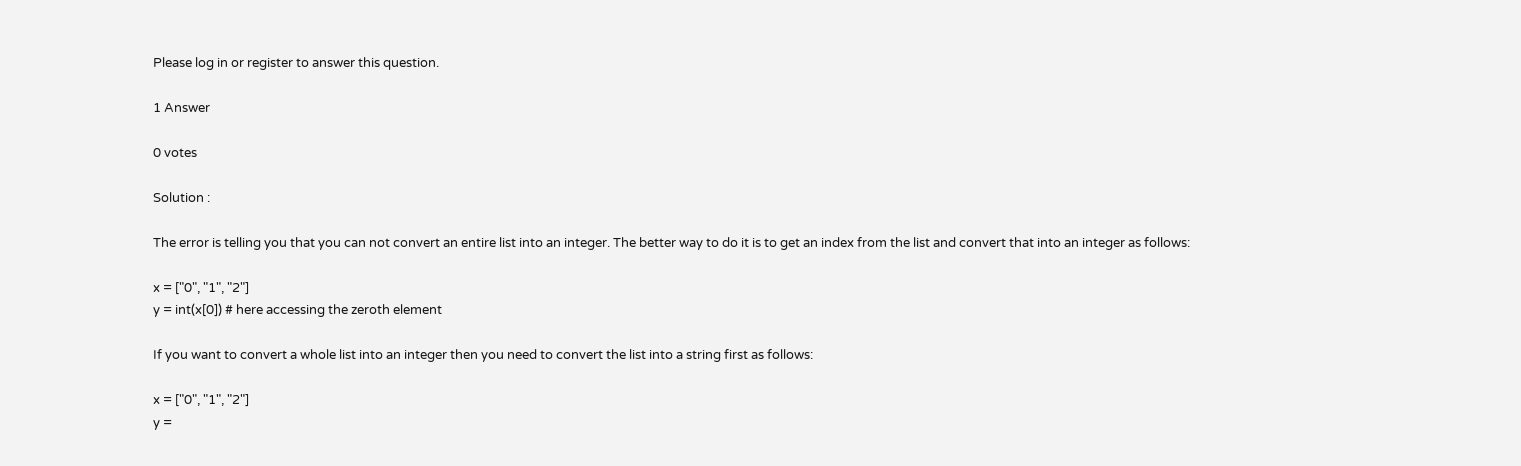Please log in or register to answer this question.

1 Answer

0 votes

Solution :

The error is telling you that you can not convert an entire list into an integer. The better way to do it is to get an index from the list and convert that into an integer as follows:

x = ["0", "1", "2"]
y = int(x[0]) # here accessing the zeroth element

If you want to convert a whole list into an integer then you need to convert the list into a string first as follows:

x = ["0", "1", "2"]
y =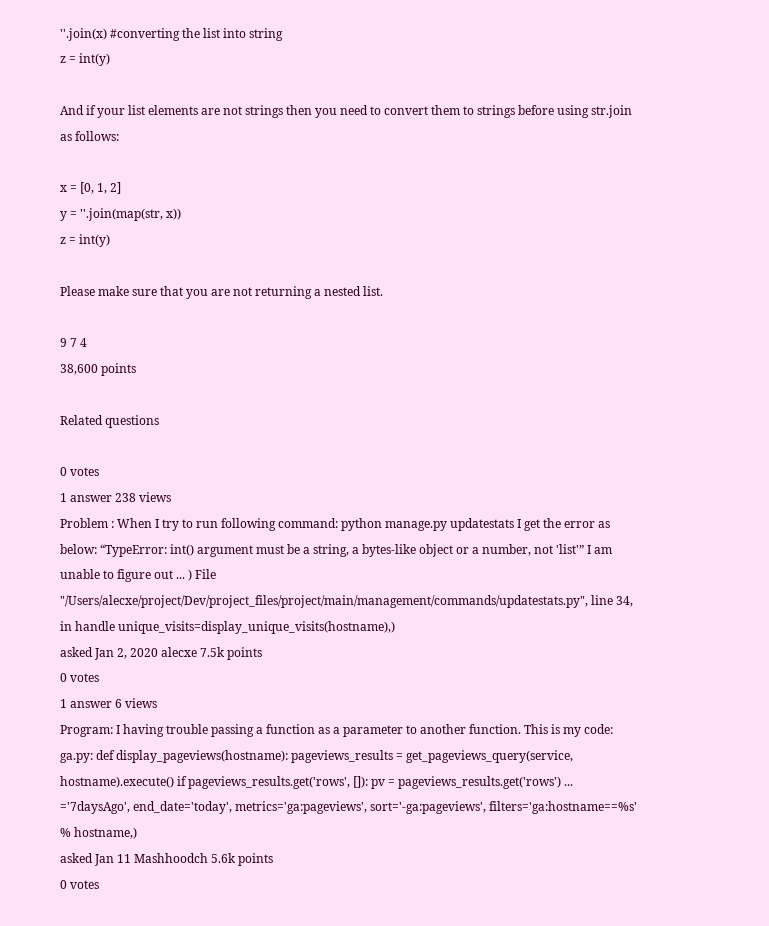''.join(x) #converting the list into string
z = int(y)

And if your list elements are not strings then you need to convert them to strings before using str.join as follows:

x = [0, 1, 2]
y = ''.join(map(str, x))
z = int(y)

Please make sure that you are not returning a nested list.

9 7 4
38,600 points

Related questions

0 votes
1 answer 238 views
Problem : When I try to run following command: python manage.py updatestats I get the error as below: “TypeError: int() argument must be a string, a bytes-like object or a number, not 'list'” I am unable to figure out ... ) File "/Users/alecxe/project/Dev/project_files/project/main/management/commands/updatestats.py", line 34, in handle unique_visits=display_unique_visits(hostname),)
asked Jan 2, 2020 alecxe 7.5k points
0 votes
1 answer 6 views
Program: I having trouble passing a function as a parameter to another function. This is my code: ga.py: def display_pageviews(hostname): pageviews_results = get_pageviews_query(service, hostname).execute() if pageviews_results.get('rows', []): pv = pageviews_results.get('rows') ... ='7daysAgo', end_date='today', metrics='ga:pageviews', sort='-ga:pageviews', filters='ga:hostname==%s' % hostname,)
asked Jan 11 Mashhoodch 5.6k points
0 votes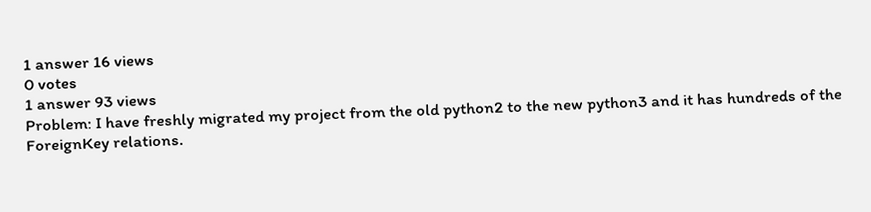1 answer 16 views
0 votes
1 answer 93 views
Problem: I have freshly migrated my project from the old python2 to the new python3 and it has hundreds of the ForeignKey relations.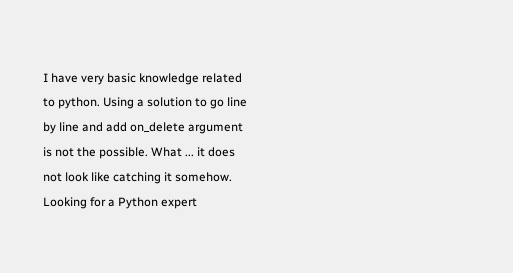I have very basic knowledge related to python. Using a solution to go line by line and add on_delete argument is not the possible. What ... it does not look like catching it somehow. Looking for a Python expert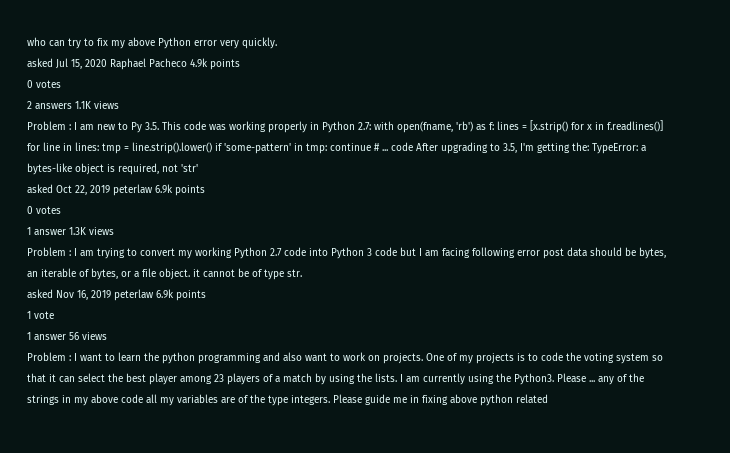who can try to fix my above Python error very quickly.
asked Jul 15, 2020 Raphael Pacheco 4.9k points
0 votes
2 answers 1.1K views
Problem : I am new to Py 3.5. This code was working properly in Python 2.7: with open(fname, 'rb') as f: lines = [x.strip() for x in f.readlines()] for line in lines: tmp = line.strip().lower() if 'some-pattern' in tmp: continue # ... code After upgrading to 3.5, I'm getting the: TypeError: a bytes-like object is required, not 'str'
asked Oct 22, 2019 peterlaw 6.9k points
0 votes
1 answer 1.3K views
Problem : I am trying to convert my working Python 2.7 code into Python 3 code but I am facing following error post data should be bytes, an iterable of bytes, or a file object. it cannot be of type str.
asked Nov 16, 2019 peterlaw 6.9k points
1 vote
1 answer 56 views
Problem : I want to learn the python programming and also want to work on projects. One of my projects is to code the voting system so that it can select the best player among 23 players of a match by using the lists. I am currently using the Python3. Please ... any of the strings in my above code all my variables are of the type integers. Please guide me in fixing above python related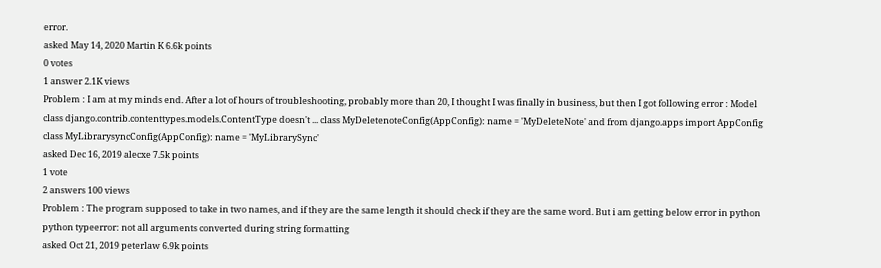error.
asked May 14, 2020 Martin K 6.6k points
0 votes
1 answer 2.1K views
Problem : I am at my minds end. After a lot of hours of troubleshooting, probably more than 20, I thought I was finally in business, but then I got following error : Model class django.contrib.contenttypes.models.ContentType doesn't ... class MyDeletenoteConfig(AppConfig): name = 'MyDeleteNote' and from django.apps import AppConfig class MyLibrarysyncConfig(AppConfig): name = 'MyLibrarySync'
asked Dec 16, 2019 alecxe 7.5k points
1 vote
2 answers 100 views
Problem : The program supposed to take in two names, and if they are the same length it should check if they are the same word. But i am getting below error in python python typeerror: not all arguments converted during string formatting
asked Oct 21, 2019 peterlaw 6.9k points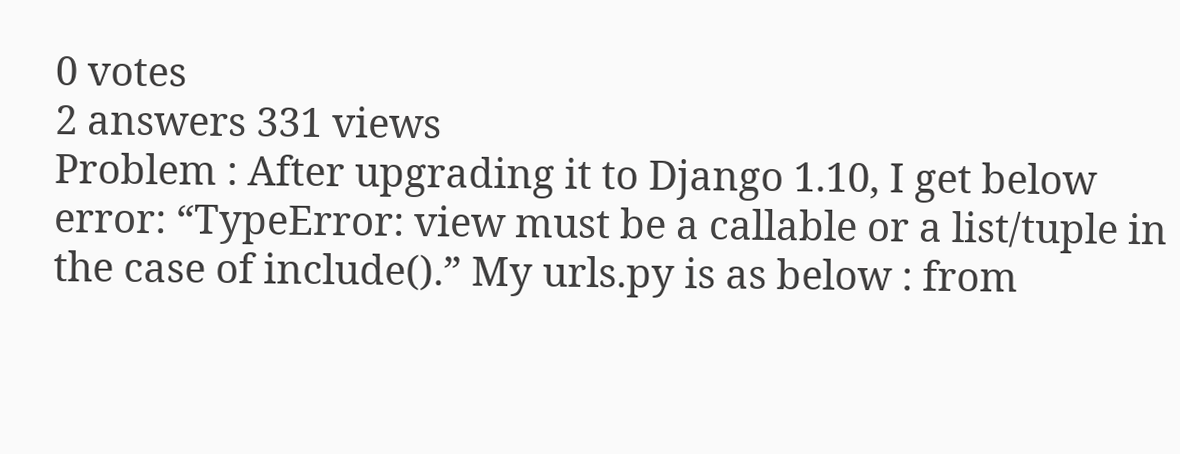0 votes
2 answers 331 views
Problem : After upgrading it to Django 1.10, I get below error: “TypeError: view must be a callable or a list/tuple in the case of include().” My urls.py is as below : from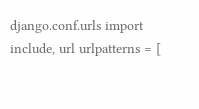django.conf.urls import include, url urlpatterns = [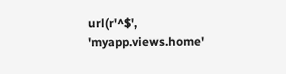url(r'^$', 'myapp.views.home'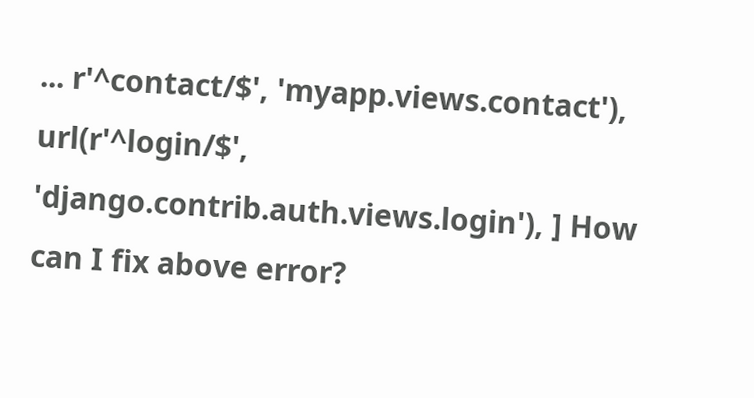... r'^contact/$', 'myapp.views.contact'),     url(r'^login/$', 'django.contrib.auth.views.login'), ] How can I fix above error?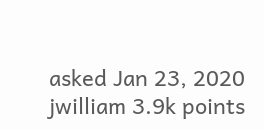asked Jan 23, 2020 jwilliam 3.9k points